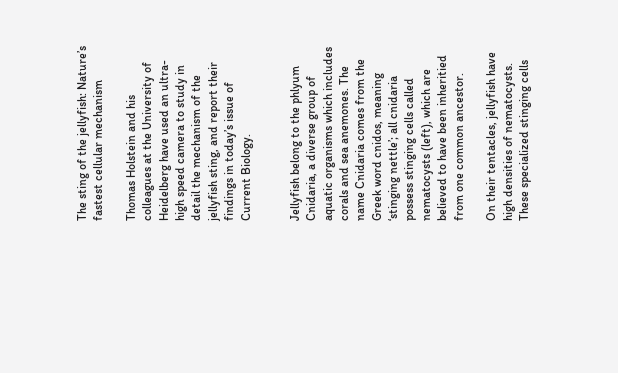The sting of the jellyfish: Nature’s fastest cellular mechanism

Thomas Holstein and his colleagues at the University of Heidelberg have used an ultra-high speed camera to study in detail the mechanism of the jellyfish sting, and report their findings in today’s issue of Current Biology.


Jellyfish belong to the phlyum Cnidaria, a diverse group of aquatic organisms which includes corals and sea anemones. The name Cnidaria comes from the Greek word cnidos, meaning ‘stinging nettle’; all cnidaria possess stinging cells called nematocysts (left), which are believed to have been inheritied from one common ancestor.

On their tentacles, jellyfish have high densities of nematocysts. These specialized stinging cells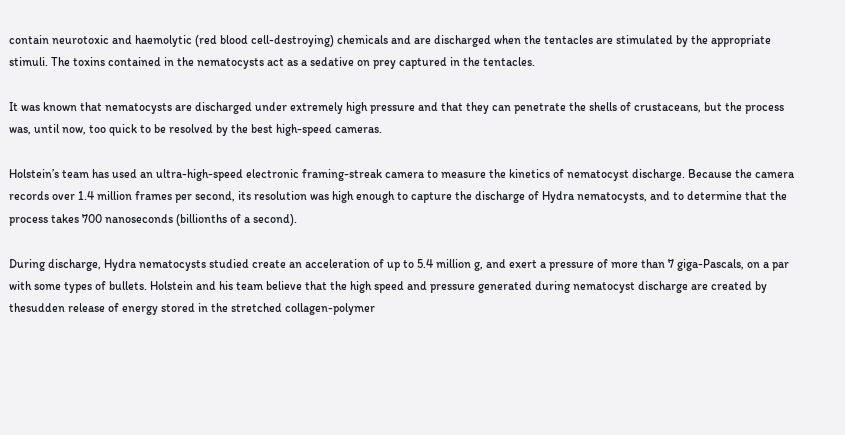contain neurotoxic and haemolytic (red blood cell-destroying) chemicals and are discharged when the tentacles are stimulated by the appropriate stimuli. The toxins contained in the nematocysts act as a sedative on prey captured in the tentacles.

It was known that nematocysts are discharged under extremely high pressure and that they can penetrate the shells of crustaceans, but the process was, until now, too quick to be resolved by the best high-speed cameras.

Holstein’s team has used an ultra-high-speed electronic framing-streak camera to measure the kinetics of nematocyst discharge. Because the camera records over 1.4 million frames per second, its resolution was high enough to capture the discharge of Hydra nematocysts, and to determine that the process takes 700 nanoseconds (billionths of a second).

During discharge, Hydra nematocysts studied create an acceleration of up to 5.4 million g, and exert a pressure of more than 7 giga-Pascals, on a par with some types of bullets. Holstein and his team believe that the high speed and pressure generated during nematocyst discharge are created by thesudden release of energy stored in the stretched collagen-polymer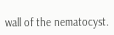wall of the nematocyst.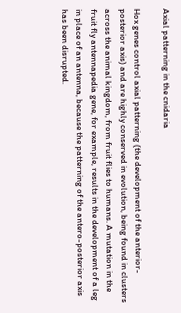Axial patterning in the cnidaria

Hox genes control axial patterning (the development of the anterior-posterior axis) and are highly conserved in evolution, being found in clusters across the animal kingdom, from fruit flies to humans. A mutation in the fruit fly antennapedia gene, for example, results in the development of a leg in place of an antenna, because the patterning of the antero-posterior axis has been disrupted.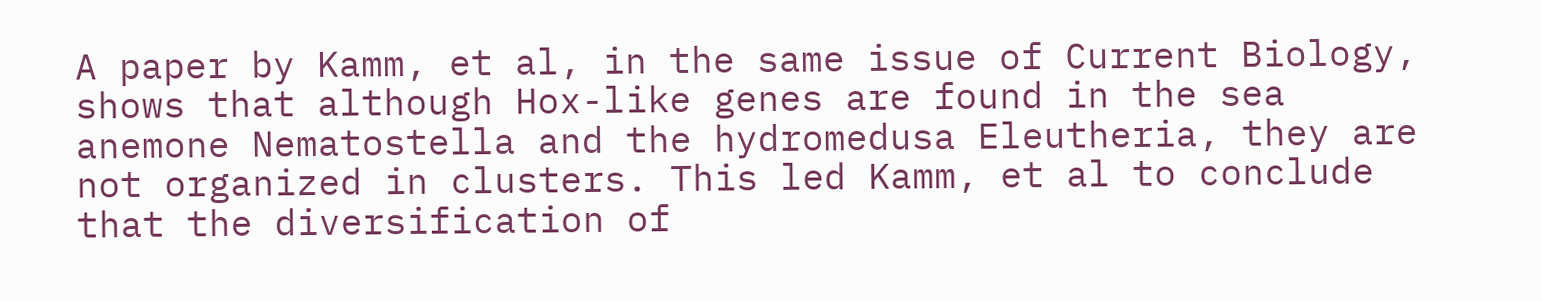A paper by Kamm, et al, in the same issue of Current Biology, shows that although Hox-like genes are found in the sea anemone Nematostella and the hydromedusa Eleutheria, they are not organized in clusters. This led Kamm, et al to conclude that the diversification of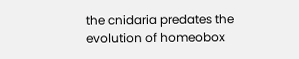the cnidaria predates the evolution of homeobox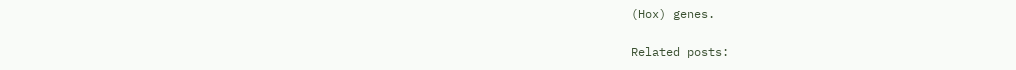(Hox) genes.

Related posts: